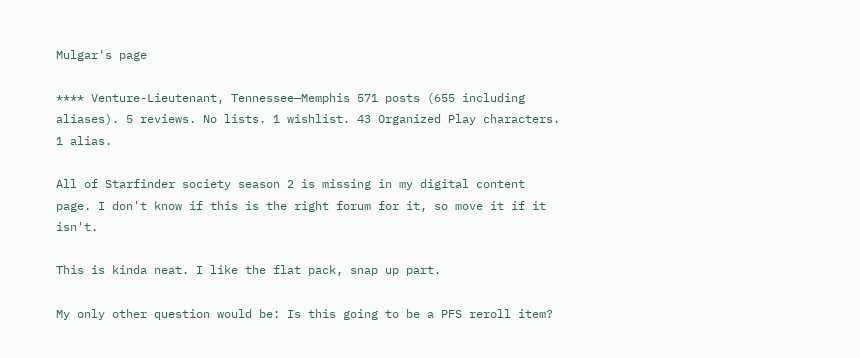Mulgar's page

**** Venture-Lieutenant, Tennessee—Memphis 571 posts (655 including aliases). 5 reviews. No lists. 1 wishlist. 43 Organized Play characters. 1 alias.

All of Starfinder society season 2 is missing in my digital content page. I don't know if this is the right forum for it, so move it if it isn't.

This is kinda neat. I like the flat pack, snap up part.

My only other question would be: Is this going to be a PFS reroll item?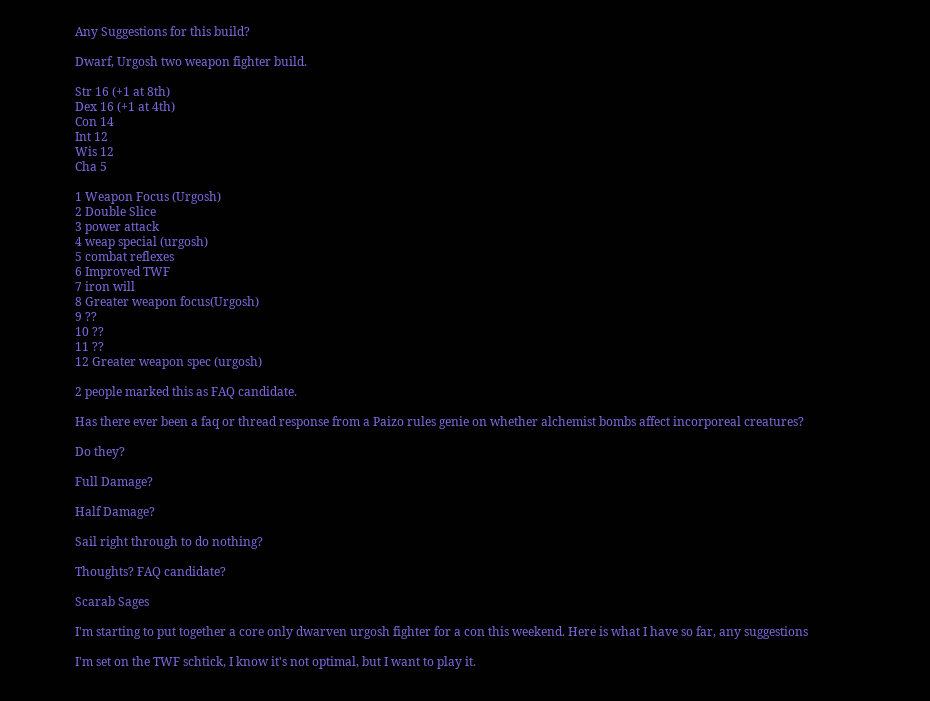Any Suggestions for this build?

Dwarf, Urgosh two weapon fighter build.

Str 16 (+1 at 8th)
Dex 16 (+1 at 4th)
Con 14
Int 12
Wis 12
Cha 5

1 Weapon Focus (Urgosh)
2 Double Slice
3 power attack
4 weap special (urgosh)
5 combat reflexes
6 Improved TWF
7 iron will
8 Greater weapon focus(Urgosh)
9 ??
10 ??
11 ??
12 Greater weapon spec (urgosh)

2 people marked this as FAQ candidate.

Has there ever been a faq or thread response from a Paizo rules genie on whether alchemist bombs affect incorporeal creatures?

Do they?

Full Damage?

Half Damage?

Sail right through to do nothing?

Thoughts? FAQ candidate?

Scarab Sages

I'm starting to put together a core only dwarven urgosh fighter for a con this weekend. Here is what I have so far, any suggestions

I'm set on the TWF schtick, I know it's not optimal, but I want to play it.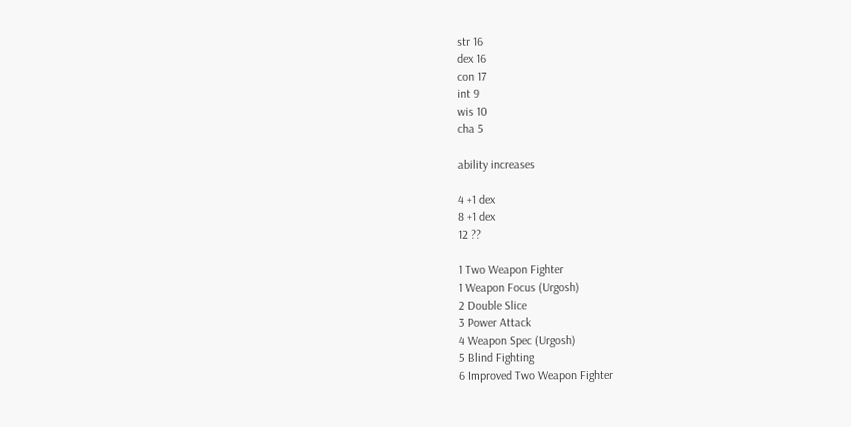str 16
dex 16
con 17
int 9
wis 10
cha 5

ability increases

4 +1 dex
8 +1 dex
12 ??

1 Two Weapon Fighter
1 Weapon Focus (Urgosh)
2 Double Slice
3 Power Attack
4 Weapon Spec (Urgosh)
5 Blind Fighting
6 Improved Two Weapon Fighter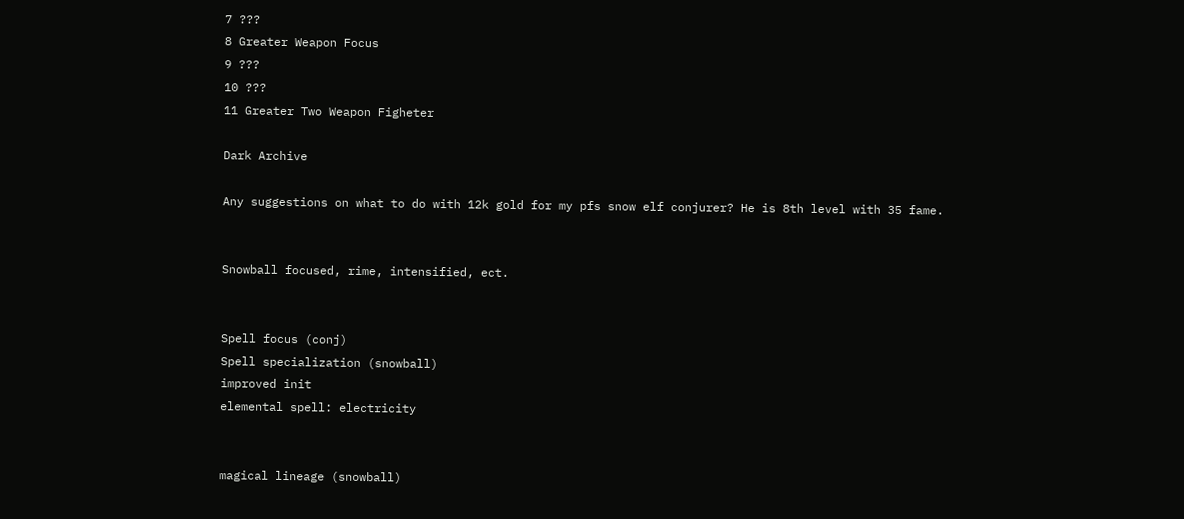7 ???
8 Greater Weapon Focus
9 ???
10 ???
11 Greater Two Weapon Figheter

Dark Archive

Any suggestions on what to do with 12k gold for my pfs snow elf conjurer? He is 8th level with 35 fame.


Snowball focused, rime, intensified, ect.


Spell focus (conj)
Spell specialization (snowball)
improved init
elemental spell: electricity


magical lineage (snowball)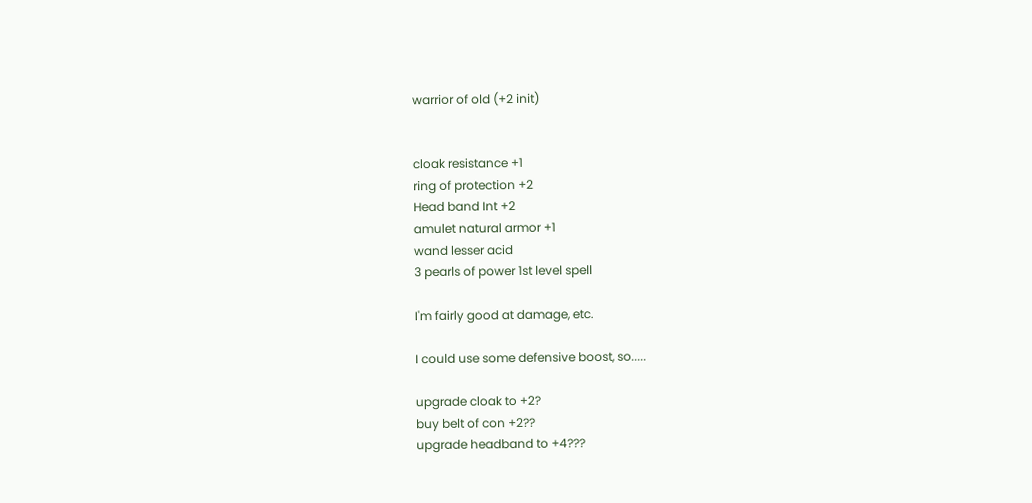warrior of old (+2 init)


cloak resistance +1
ring of protection +2
Head band Int +2
amulet natural armor +1
wand lesser acid
3 pearls of power 1st level spell

I'm fairly good at damage, etc.

I could use some defensive boost, so.....

upgrade cloak to +2?
buy belt of con +2??
upgrade headband to +4???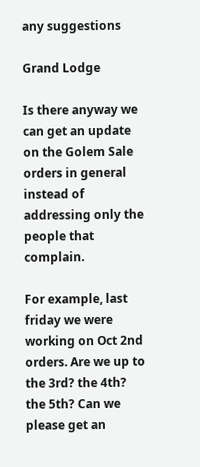any suggestions

Grand Lodge

Is there anyway we can get an update on the Golem Sale orders in general instead of addressing only the people that complain.

For example, last friday we were working on Oct 2nd orders. Are we up to the 3rd? the 4th? the 5th? Can we please get an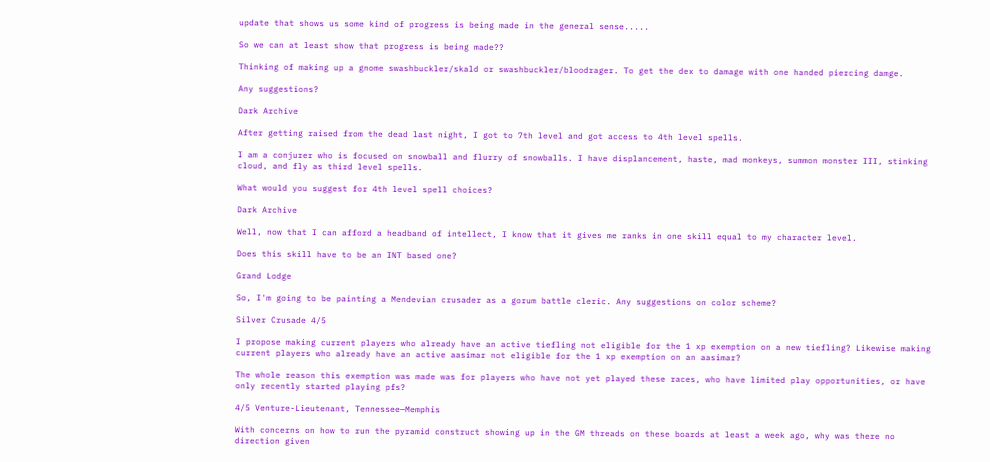update that shows us some kind of progress is being made in the general sense.....

So we can at least show that progress is being made??

Thinking of making up a gnome swashbuckler/skald or swashbuckler/bloodrager. To get the dex to damage with one handed piercing damge.

Any suggestions?

Dark Archive

After getting raised from the dead last night, I got to 7th level and got access to 4th level spells.

I am a conjurer who is focused on snowball and flurry of snowballs. I have displancement, haste, mad monkeys, summon monster III, stinking cloud, and fly as third level spells.

What would you suggest for 4th level spell choices?

Dark Archive

Well, now that I can afford a headband of intellect, I know that it gives me ranks in one skill equal to my character level.

Does this skill have to be an INT based one?

Grand Lodge

So, I'm going to be painting a Mendevian crusader as a gorum battle cleric. Any suggestions on color scheme?

Silver Crusade 4/5

I propose making current players who already have an active tiefling not eligible for the 1 xp exemption on a new tiefling? Likewise making current players who already have an active aasimar not eligible for the 1 xp exemption on an aasimar?

The whole reason this exemption was made was for players who have not yet played these races, who have limited play opportunities, or have only recently started playing pfs?

4/5 Venture-Lieutenant, Tennessee—Memphis

With concerns on how to run the pyramid construct showing up in the GM threads on these boards at least a week ago, why was there no direction given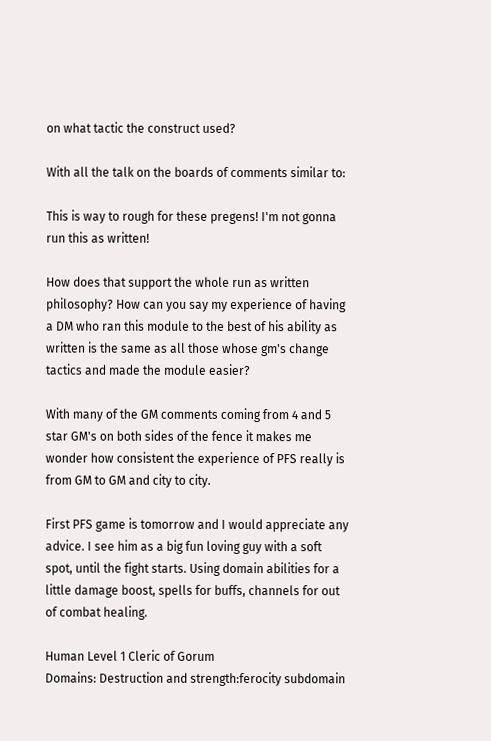on what tactic the construct used?

With all the talk on the boards of comments similar to:

This is way to rough for these pregens! I'm not gonna run this as written!

How does that support the whole run as written philosophy? How can you say my experience of having a DM who ran this module to the best of his ability as written is the same as all those whose gm's change tactics and made the module easier?

With many of the GM comments coming from 4 and 5 star GM's on both sides of the fence it makes me wonder how consistent the experience of PFS really is from GM to GM and city to city.

First PFS game is tomorrow and I would appreciate any advice. I see him as a big fun loving guy with a soft spot, until the fight starts. Using domain abilities for a little damage boost, spells for buffs, channels for out of combat healing.

Human Level 1 Cleric of Gorum
Domains: Destruction and strength:ferocity subdomain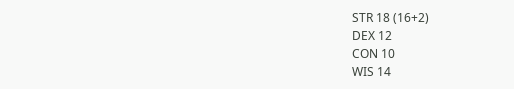STR 18 (16+2)
DEX 12
CON 10
WIS 14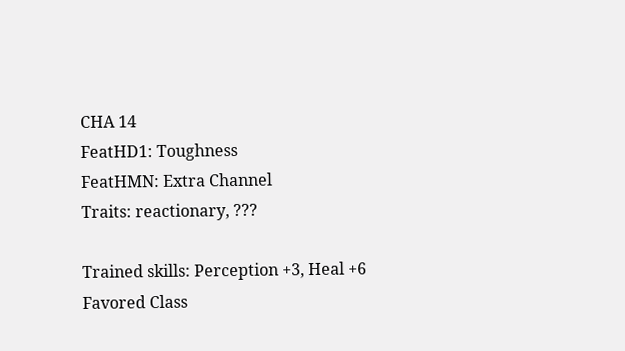CHA 14
FeatHD1: Toughness
FeatHMN: Extra Channel
Traits: reactionary, ???

Trained skills: Perception +3, Heal +6
Favored Class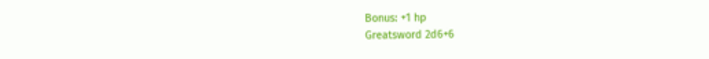Bonus: +1 hp
Greatsword 2d6+6